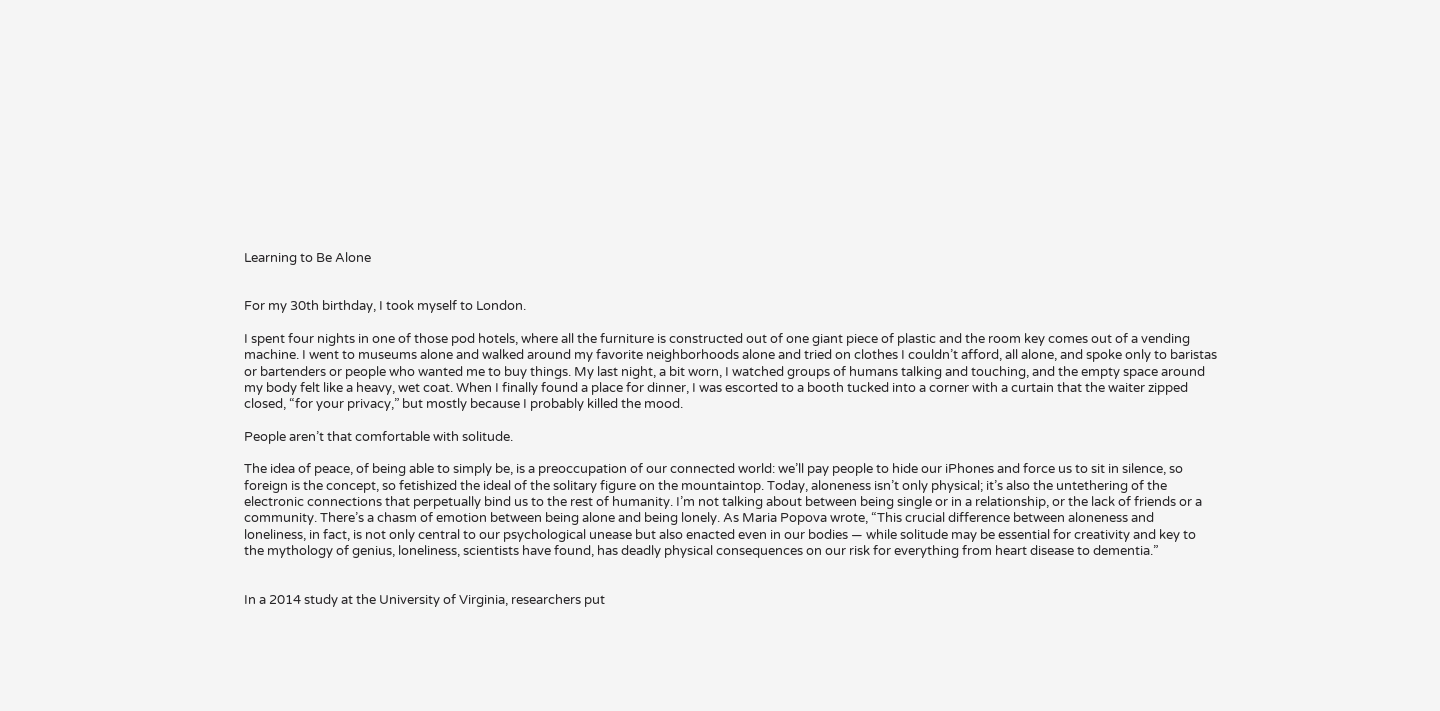Learning to Be Alone


For my 30th birthday, I took myself to London.

I spent four nights in one of those pod hotels, where all the furniture is constructed out of one giant piece of plastic and the room key comes out of a vending machine. I went to museums alone and walked around my favorite neighborhoods alone and tried on clothes I couldn’t afford, all alone, and spoke only to baristas or bartenders or people who wanted me to buy things. My last night, a bit worn, I watched groups of humans talking and touching, and the empty space around my body felt like a heavy, wet coat. When I finally found a place for dinner, I was escorted to a booth tucked into a corner with a curtain that the waiter zipped closed, “for your privacy,” but mostly because I probably killed the mood.

People aren’t that comfortable with solitude.

The idea of peace, of being able to simply be, is a preoccupation of our connected world: we’ll pay people to hide our iPhones and force us to sit in silence, so foreign is the concept, so fetishized the ideal of the solitary figure on the mountaintop. Today, aloneness isn’t only physical; it’s also the untethering of the electronic connections that perpetually bind us to the rest of humanity. I’m not talking about between being single or in a relationship, or the lack of friends or a community. There’s a chasm of emotion between being alone and being lonely. As Maria Popova wrote, “This crucial difference between aloneness and loneliness, in fact, is not only central to our psychological unease but also enacted even in our bodies — while solitude may be essential for creativity and key to the mythology of genius, loneliness, scientists have found, has deadly physical consequences on our risk for everything from heart disease to dementia.”


In a 2014 study at the University of Virginia, researchers put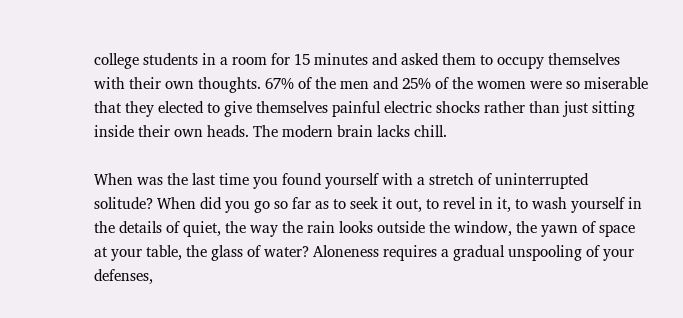college students in a room for 15 minutes and asked them to occupy themselves with their own thoughts. 67% of the men and 25% of the women were so miserable that they elected to give themselves painful electric shocks rather than just sitting inside their own heads. The modern brain lacks chill.

When was the last time you found yourself with a stretch of uninterrupted solitude? When did you go so far as to seek it out, to revel in it, to wash yourself in the details of quiet, the way the rain looks outside the window, the yawn of space at your table, the glass of water? Aloneness requires a gradual unspooling of your defenses,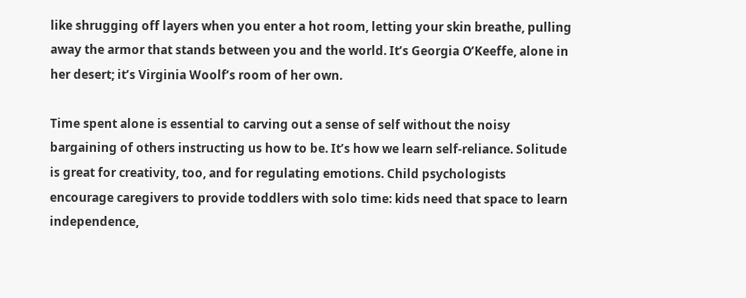like shrugging off layers when you enter a hot room, letting your skin breathe, pulling away the armor that stands between you and the world. It’s Georgia O’Keeffe, alone in her desert; it’s Virginia Woolf’s room of her own.

Time spent alone is essential to carving out a sense of self without the noisy bargaining of others instructing us how to be. It’s how we learn self-reliance. Solitude is great for creativity, too, and for regulating emotions. Child psychologists encourage caregivers to provide toddlers with solo time: kids need that space to learn independence,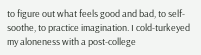to figure out what feels good and bad, to self-soothe, to practice imagination. I cold-turkeyed my aloneness with a post-college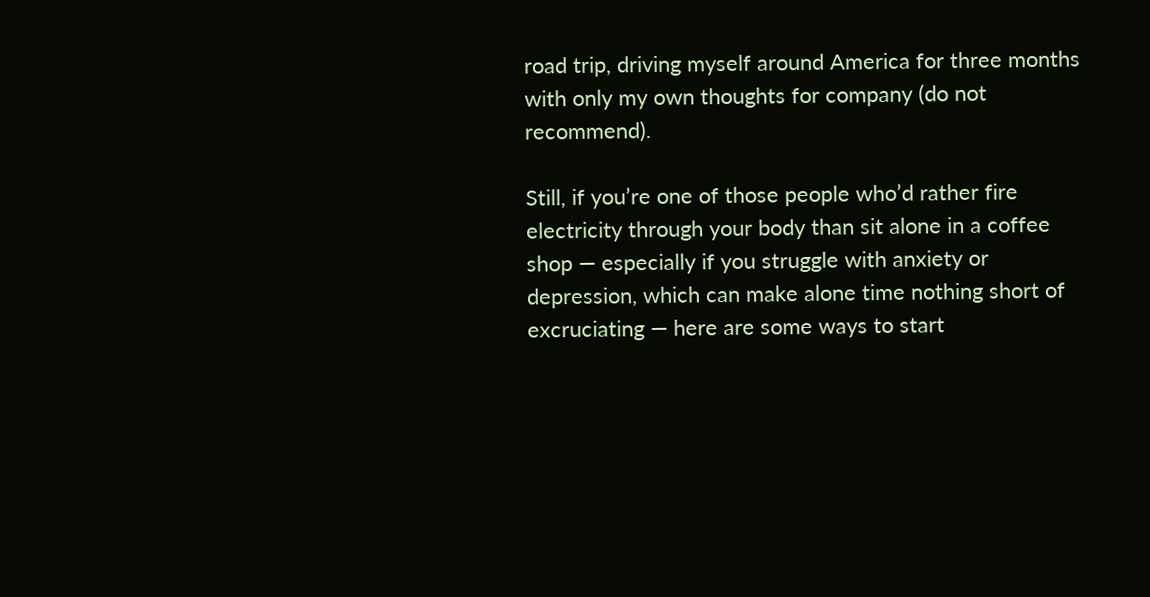road trip, driving myself around America for three months with only my own thoughts for company (do not recommend).

Still, if you’re one of those people who’d rather fire electricity through your body than sit alone in a coffee shop — especially if you struggle with anxiety or depression, which can make alone time nothing short of excruciating — here are some ways to start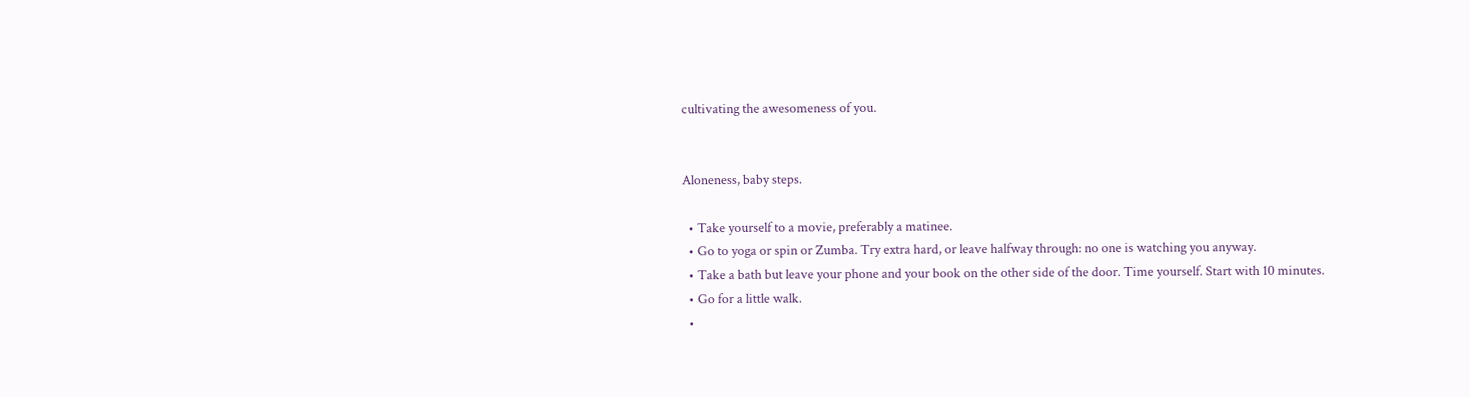cultivating the awesomeness of you.


Aloneness, baby steps.

  • Take yourself to a movie, preferably a matinee.
  • Go to yoga or spin or Zumba. Try extra hard, or leave halfway through: no one is watching you anyway.
  • Take a bath but leave your phone and your book on the other side of the door. Time yourself. Start with 10 minutes.
  • Go for a little walk.
  •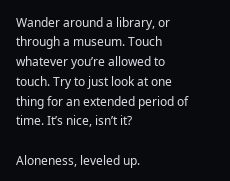Wander around a library, or through a museum. Touch whatever you’re allowed to touch. Try to just look at one thing for an extended period of time. It’s nice, isn’t it?

Aloneness, leveled up.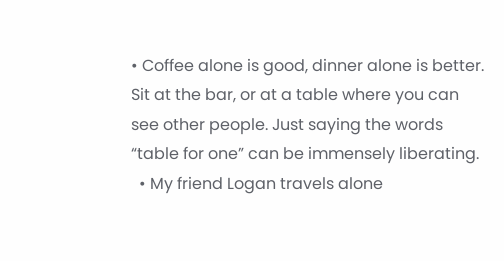• Coffee alone is good, dinner alone is better. Sit at the bar, or at a table where you can see other people. Just saying the words “table for one” can be immensely liberating.
  • My friend Logan travels alone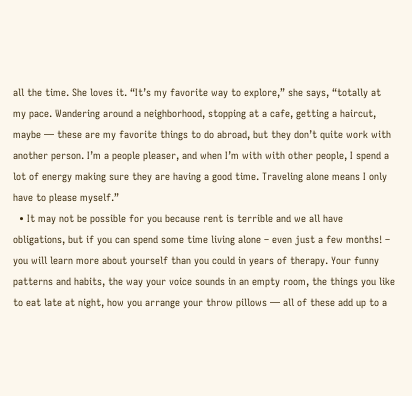all the time. She loves it. “It’s my favorite way to explore,” she says, “totally at my pace. Wandering around a neighborhood, stopping at a cafe, getting a haircut, maybe — these are my favorite things to do abroad, but they don’t quite work with another person. I’m a people pleaser, and when I’m with with other people, I spend a lot of energy making sure they are having a good time. Traveling alone means I only have to please myself.”
  • It may not be possible for you because rent is terrible and we all have obligations, but if you can spend some time living alone – even just a few months! – you will learn more about yourself than you could in years of therapy. Your funny patterns and habits, the way your voice sounds in an empty room, the things you like to eat late at night, how you arrange your throw pillows — all of these add up to a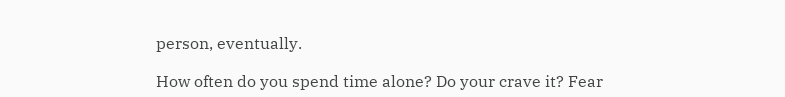person, eventually.

How often do you spend time alone? Do your crave it? Fear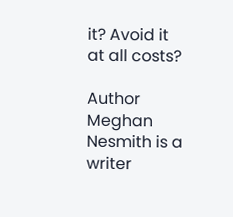it? Avoid it at all costs?

Author Meghan Nesmith is a writer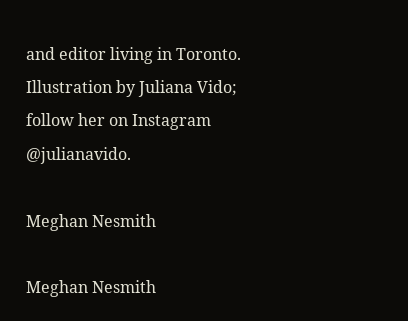and editor living in Toronto. Illustration by Juliana Vido; follow her on Instagram @julianavido.

Meghan Nesmith

Meghan Nesmith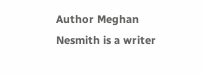Author Meghan Nesmith is a writer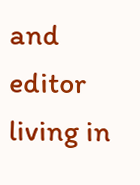and editor living in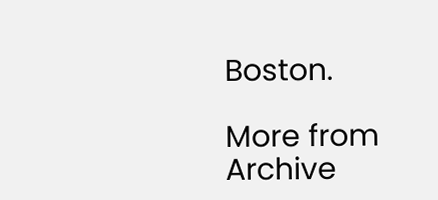Boston.

More from Archive